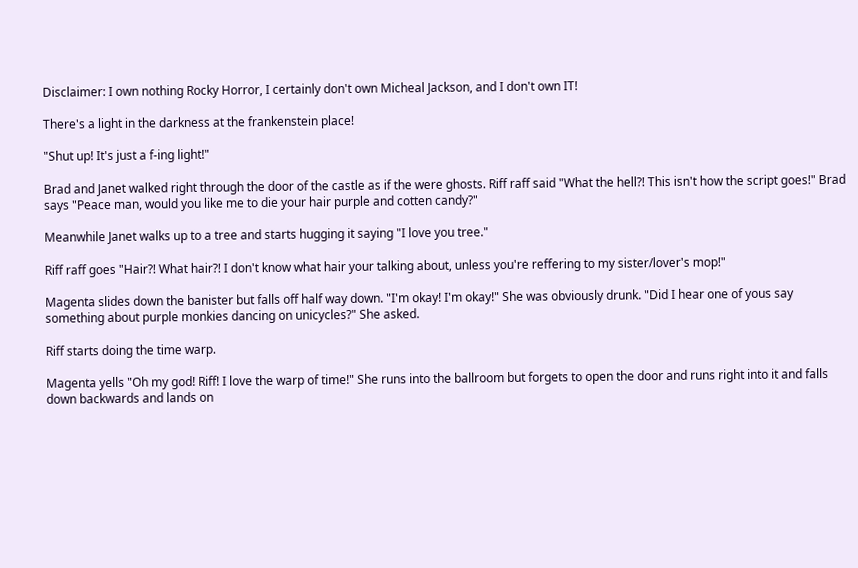Disclaimer: I own nothing Rocky Horror, I certainly don't own Micheal Jackson, and I don't own IT!

There's a light in the darkness at the frankenstein place!

"Shut up! It's just a f-ing light!"

Brad and Janet walked right through the door of the castle as if the were ghosts. Riff raff said "What the hell?! This isn't how the script goes!" Brad says "Peace man, would you like me to die your hair purple and cotten candy?"

Meanwhile Janet walks up to a tree and starts hugging it saying "I love you tree."

Riff raff goes "Hair?! What hair?! I don't know what hair your talking about, unless you're reffering to my sister/lover's mop!"

Magenta slides down the banister but falls off half way down. "I'm okay! I'm okay!" She was obviously drunk. "Did I hear one of yous say something about purple monkies dancing on unicycles?" She asked.

Riff starts doing the time warp.

Magenta yells "Oh my god! Riff! I love the warp of time!" She runs into the ballroom but forgets to open the door and runs right into it and falls down backwards and lands on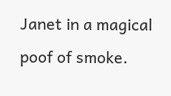Janet in a magical poof of smoke.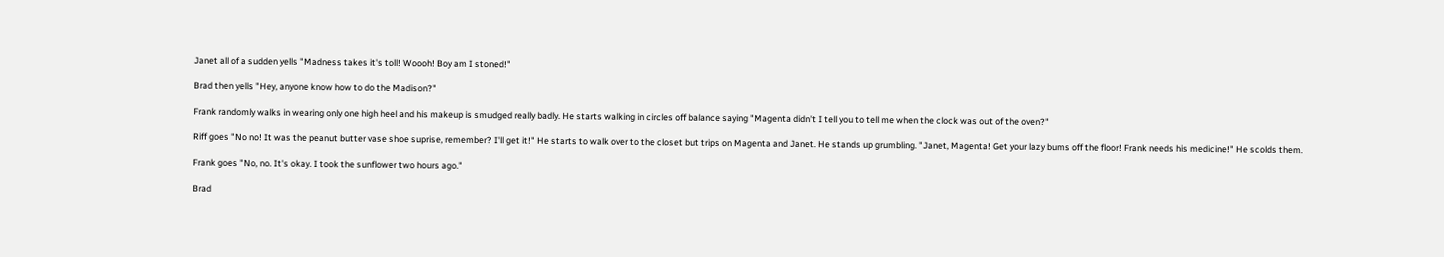Janet all of a sudden yells "Madness takes it's toll! Woooh! Boy am I stoned!"

Brad then yells "Hey, anyone know how to do the Madison?"

Frank randomly walks in wearing only one high heel and his makeup is smudged really badly. He starts walking in circles off balance saying "Magenta didn't I tell you to tell me when the clock was out of the oven?"

Riff goes "No no! It was the peanut butter vase shoe suprise, remember? I'll get it!" He starts to walk over to the closet but trips on Magenta and Janet. He stands up grumbling. "Janet, Magenta! Get your lazy bums off the floor! Frank needs his medicine!" He scolds them.

Frank goes "No, no. It's okay. I took the sunflower two hours ago."

Brad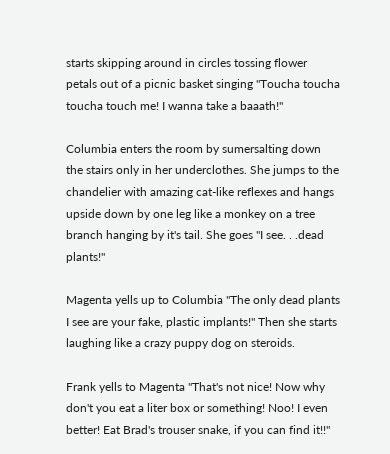starts skipping around in circles tossing flower petals out of a picnic basket singing "Toucha toucha toucha touch me! I wanna take a baaath!"

Columbia enters the room by sumersalting down the stairs only in her underclothes. She jumps to the chandelier with amazing cat-like reflexes and hangs upside down by one leg like a monkey on a tree branch hanging by it's tail. She goes "I see. . .dead plants!"

Magenta yells up to Columbia "The only dead plants I see are your fake, plastic implants!" Then she starts laughing like a crazy puppy dog on steroids.

Frank yells to Magenta "That's not nice! Now why don't you eat a liter box or something! Noo! I even better! Eat Brad's trouser snake, if you can find it!!"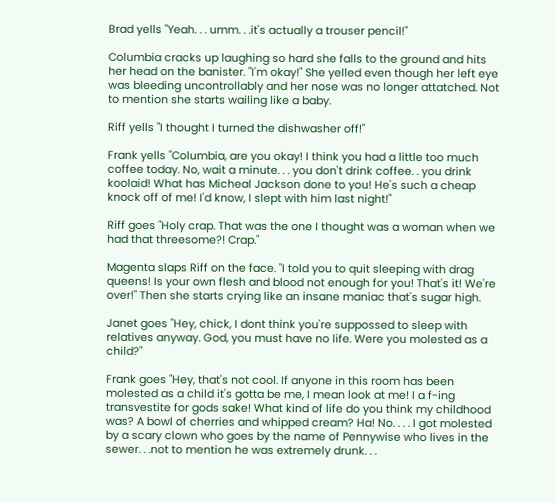Brad yells "Yeah. . . umm. . .it's actually a trouser pencil!"

Columbia cracks up laughing so hard she falls to the ground and hits her head on the banister. "I'm okay!" She yelled even though her left eye was bleeding uncontrollably and her nose was no longer attatched. Not to mention she starts wailing like a baby.

Riff yells "I thought I turned the dishwasher off!"

Frank yells "Columbia, are you okay! I think you had a little too much coffee today. No, wait a minute. . . you don't drink coffee. . you drink koolaid! What has Micheal Jackson done to you! He's such a cheap knock off of me! I'd know, I slept with him last night!"

Riff goes "Holy crap. That was the one I thought was a woman when we had that threesome?! Crap."

Magenta slaps Riff on the face. "I told you to quit sleeping with drag queens! Is your own flesh and blood not enough for you! That's it! We're over!" Then she starts crying like an insane maniac that's sugar high.

Janet goes "Hey, chick, I dont think you're suppossed to sleep with relatives anyway. God, you must have no life. Were you molested as a child?"

Frank goes "Hey, that's not cool. If anyone in this room has been molested as a child it's gotta be me, I mean look at me! I a f-ing transvestite for gods sake! What kind of life do you think my childhood was? A bowl of cherries and whipped cream? Ha! No. . . . I got molested by a scary clown who goes by the name of Pennywise who lives in the sewer. . .not to mention he was extremely drunk. . .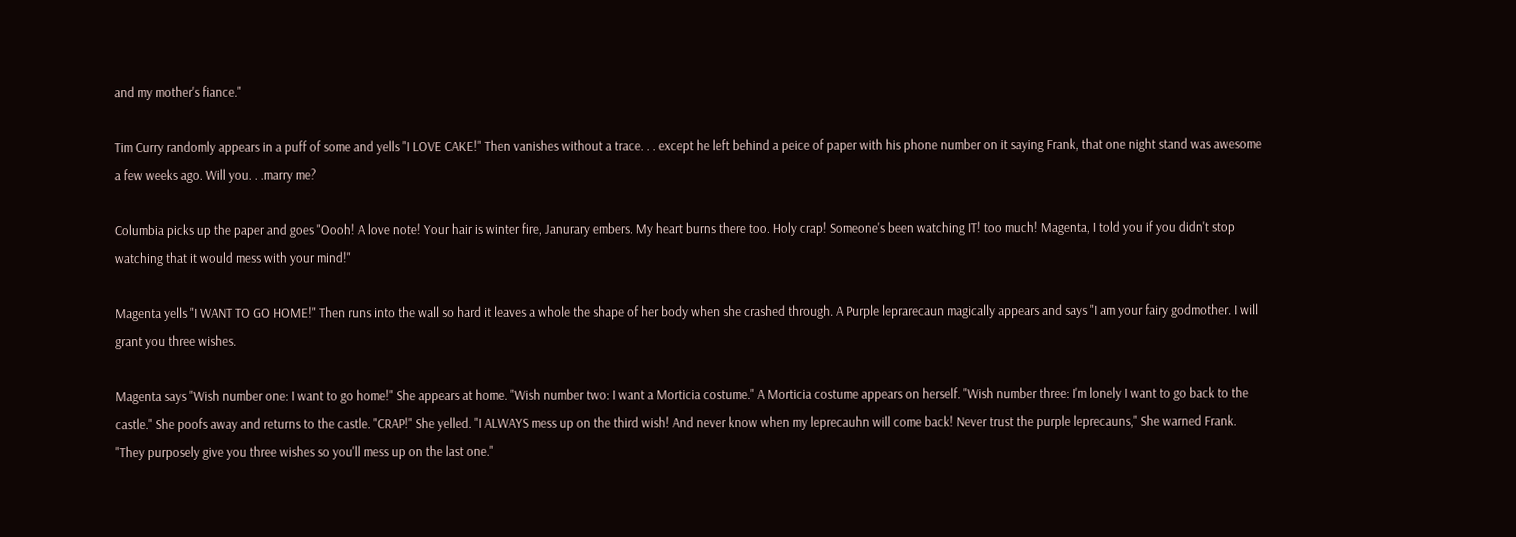and my mother's fiance."

Tim Curry randomly appears in a puff of some and yells "I LOVE CAKE!" Then vanishes without a trace. . . except he left behind a peice of paper with his phone number on it saying Frank, that one night stand was awesome a few weeks ago. Will you. . .marry me?

Columbia picks up the paper and goes "Oooh! A love note! Your hair is winter fire, Janurary embers. My heart burns there too. Holy crap! Someone's been watching IT! too much! Magenta, I told you if you didn't stop watching that it would mess with your mind!"

Magenta yells "I WANT TO GO HOME!" Then runs into the wall so hard it leaves a whole the shape of her body when she crashed through. A Purple leprarecaun magically appears and says "I am your fairy godmother. I will grant you three wishes.

Magenta says "Wish number one: I want to go home!" She appears at home. "Wish number two: I want a Morticia costume." A Morticia costume appears on herself. "Wish number three: I'm lonely I want to go back to the castle." She poofs away and returns to the castle. "CRAP!" She yelled. "I ALWAYS mess up on the third wish! And never know when my leprecauhn will come back! Never trust the purple leprecauns," She warned Frank. "They purposely give you three wishes so you'll mess up on the last one."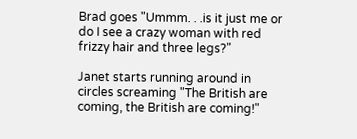Brad goes "Ummm. . .is it just me or do I see a crazy woman with red frizzy hair and three legs?"

Janet starts running around in circles screaming "The British are coming, the British are coming!"